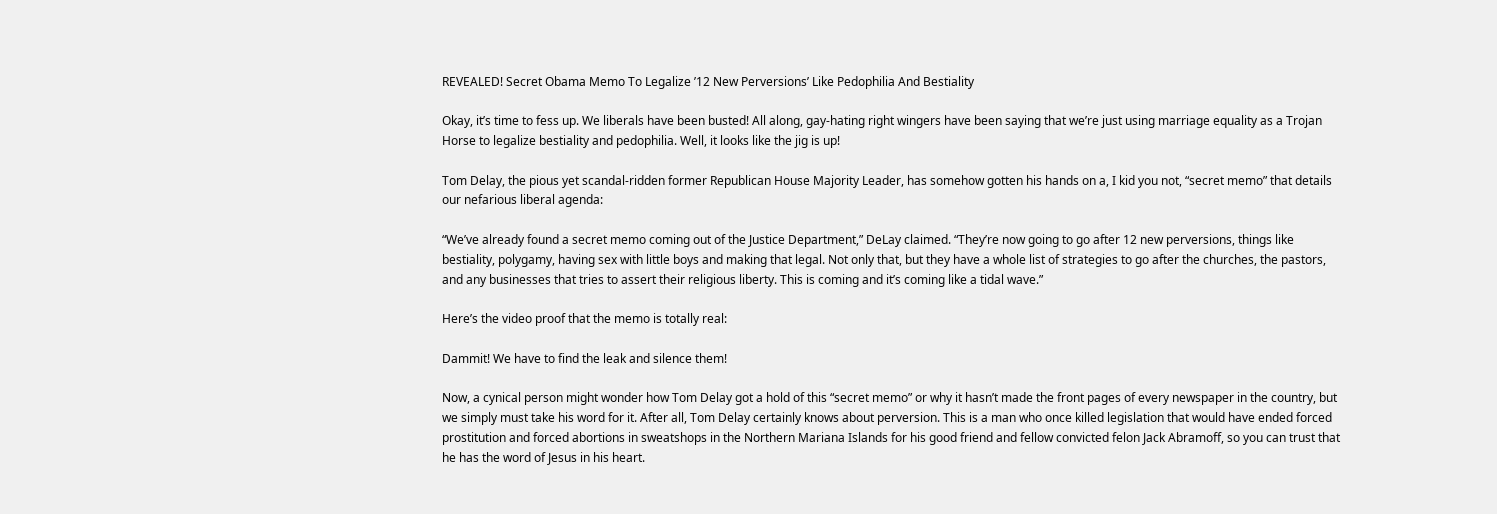REVEALED! Secret Obama Memo To Legalize ’12 New Perversions’ Like Pedophilia And Bestiality

Okay, it’s time to fess up. We liberals have been busted! All along, gay-hating right wingers have been saying that we’re just using marriage equality as a Trojan Horse to legalize bestiality and pedophilia. Well, it looks like the jig is up!

Tom Delay, the pious yet scandal-ridden former Republican House Majority Leader, has somehow gotten his hands on a, I kid you not, “secret memo” that details our nefarious liberal agenda:

“We’ve already found a secret memo coming out of the Justice Department,” DeLay claimed. “They’re now going to go after 12 new perversions, things like bestiality, polygamy, having sex with little boys and making that legal. Not only that, but they have a whole list of strategies to go after the churches, the pastors, and any businesses that tries to assert their religious liberty. This is coming and it’s coming like a tidal wave.”

Here’s the video proof that the memo is totally real:

Dammit! We have to find the leak and silence them!

Now, a cynical person might wonder how Tom Delay got a hold of this “secret memo” or why it hasn’t made the front pages of every newspaper in the country, but we simply must take his word for it. After all, Tom Delay certainly knows about perversion. This is a man who once killed legislation that would have ended forced prostitution and forced abortions in sweatshops in the Northern Mariana Islands for his good friend and fellow convicted felon Jack Abramoff, so you can trust that he has the word of Jesus in his heart.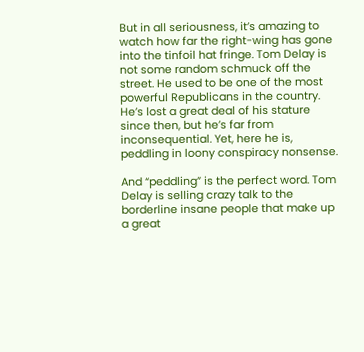But in all seriousness, it’s amazing to watch how far the right-wing has gone into the tinfoil hat fringe. Tom Delay is not some random schmuck off the street. He used to be one of the most powerful Republicans in the country. He’s lost a great deal of his stature since then, but he’s far from inconsequential. Yet, here he is, peddling in loony conspiracy nonsense.

And “peddling” is the perfect word. Tom Delay is selling crazy talk to the borderline insane people that make up a great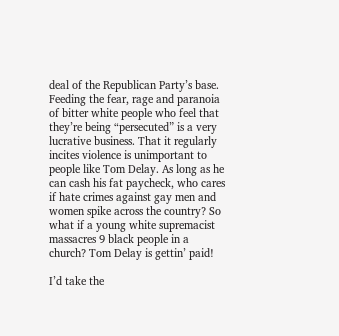deal of the Republican Party’s base. Feeding the fear, rage and paranoia of bitter white people who feel that they’re being “persecuted” is a very lucrative business. That it regularly incites violence is unimportant to people like Tom Delay. As long as he can cash his fat paycheck, who cares if hate crimes against gay men and women spike across the country? So what if a young white supremacist massacres 9 black people in a church? Tom Delay is gettin’ paid!

I’d take the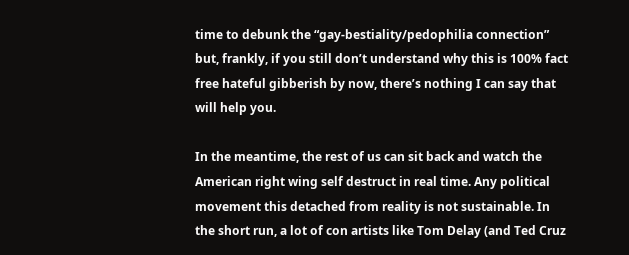time to debunk the “gay-bestiality/pedophilia connection” but, frankly, if you still don’t understand why this is 100% fact free hateful gibberish by now, there’s nothing I can say that will help you.

In the meantime, the rest of us can sit back and watch the American right wing self destruct in real time. Any political movement this detached from reality is not sustainable. In the short run, a lot of con artists like Tom Delay (and Ted Cruz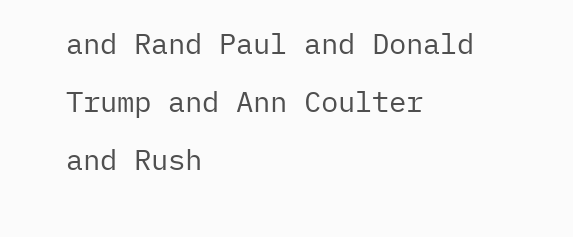and Rand Paul and Donald Trump and Ann Coulter and Rush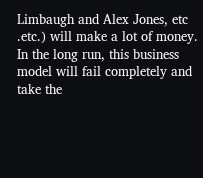Limbaugh and Alex Jones, etc .etc.) will make a lot of money. In the long run, this business model will fail completely and take the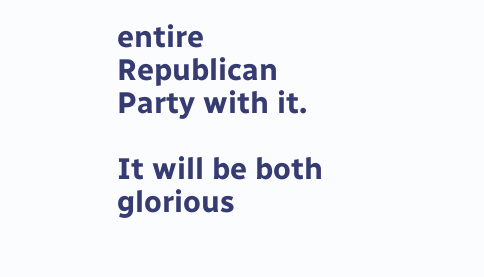entire Republican Party with it.

It will be both glorious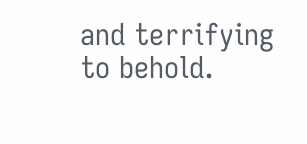and terrifying to behold.